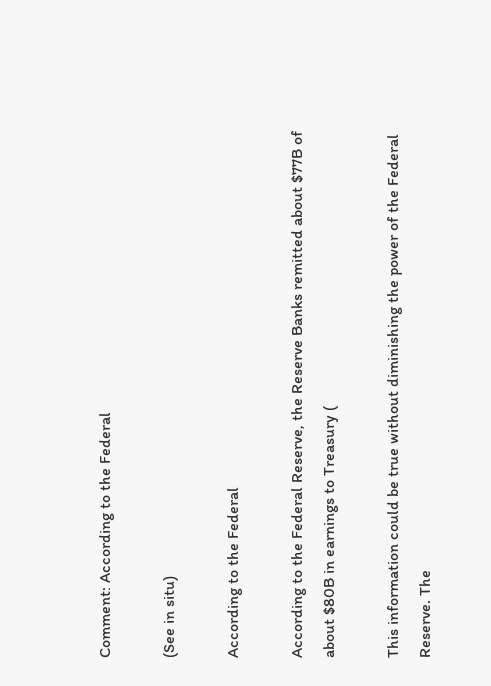Comment: According to the Federal

(See in situ)

According to the Federal

According to the Federal Reserve, the Reserve Banks remitted about $77B of about $80B in earnings to Treasury (

This information could be true without diminishing the power of the Federal Reserve. The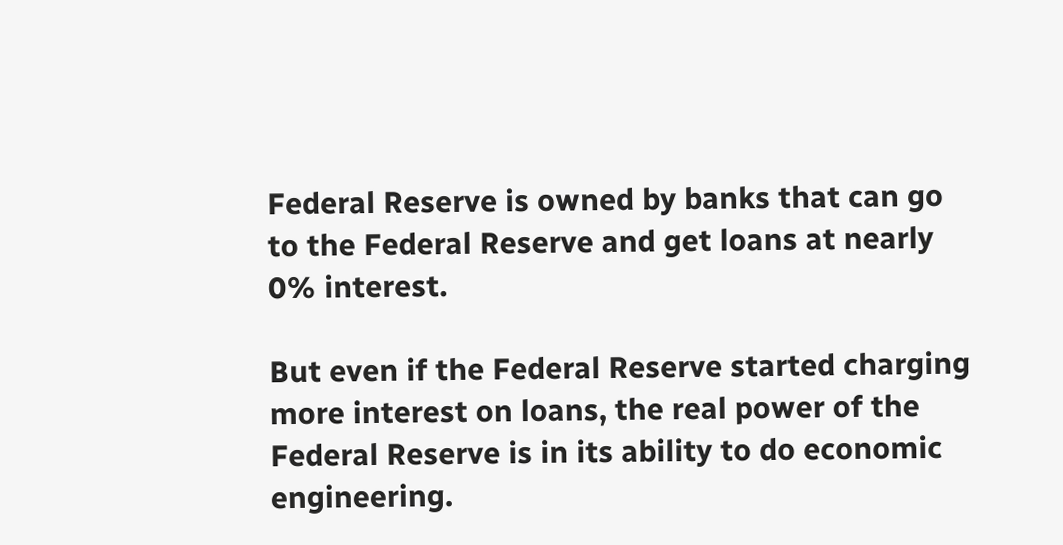Federal Reserve is owned by banks that can go to the Federal Reserve and get loans at nearly 0% interest.

But even if the Federal Reserve started charging more interest on loans, the real power of the Federal Reserve is in its ability to do economic engineering.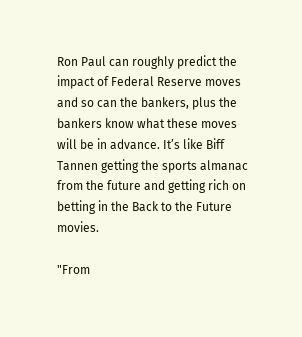Ron Paul can roughly predict the impact of Federal Reserve moves and so can the bankers, plus the bankers know what these moves will be in advance. It’s like Biff Tannen getting the sports almanac from the future and getting rich on betting in the Back to the Future movies.

"From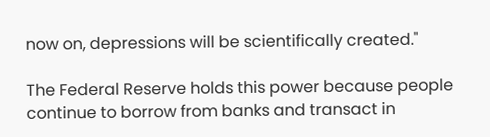now on, depressions will be scientifically created."

The Federal Reserve holds this power because people continue to borrow from banks and transact in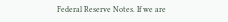Federal Reserve Notes. If we are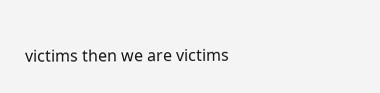victims then we are victims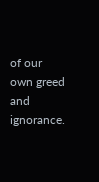of our own greed and ignorance.